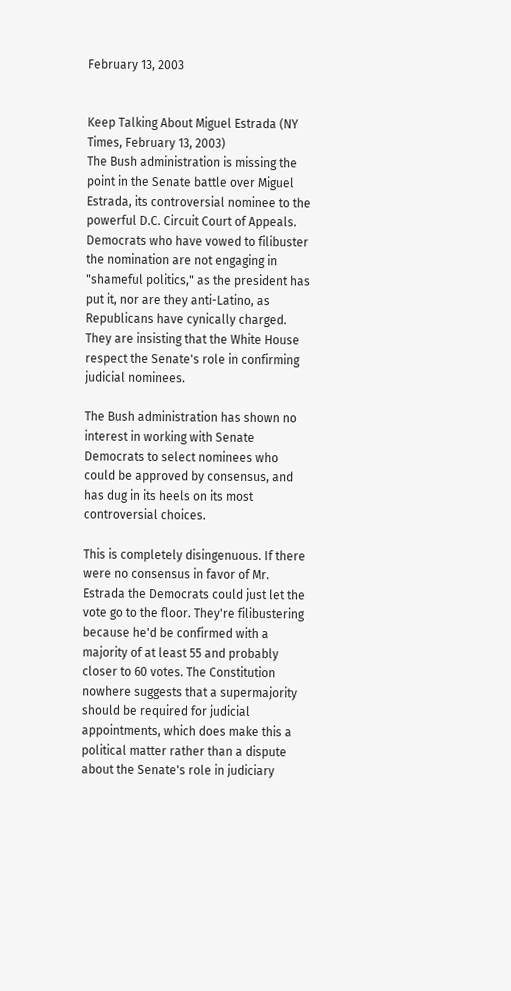February 13, 2003


Keep Talking About Miguel Estrada (NY Times, February 13, 2003)
The Bush administration is missing the point in the Senate battle over Miguel Estrada, its controversial nominee to the powerful D.C. Circuit Court of Appeals. Democrats who have vowed to filibuster the nomination are not engaging in "shameful politics," as the president has put it, nor are they anti-Latino, as Republicans have cynically charged. They are insisting that the White House respect the Senate's role in confirming judicial nominees.

The Bush administration has shown no interest in working with Senate Democrats to select nominees who could be approved by consensus, and has dug in its heels on its most controversial choices.

This is completely disingenuous. If there were no consensus in favor of Mr. Estrada the Democrats could just let the vote go to the floor. They're filibustering because he'd be confirmed with a majority of at least 55 and probably closer to 60 votes. The Constitution nowhere suggests that a supermajority should be required for judicial appointments, which does make this a political matter rather than a dispute about the Senate's role in judiciary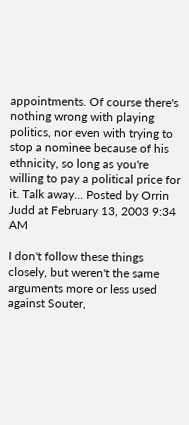appointments. Of course there's nothing wrong with playing politics, nor even with trying to stop a nominee because of his ethnicity, so long as you're willing to pay a political price for it. Talk away... Posted by Orrin Judd at February 13, 2003 9:34 AM

I don't follow these things closely, but weren't the same arguments more or less used against Souter,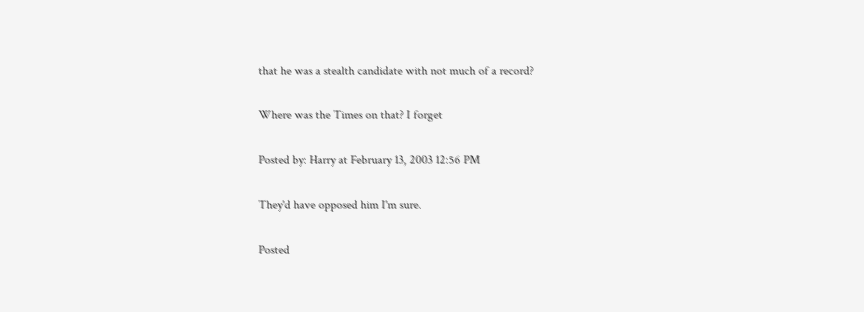that he was a stealth candidate with not much of a record?

Where was the Times on that? I forget

Posted by: Harry at February 13, 2003 12:56 PM

They'd have opposed him I'm sure.

Posted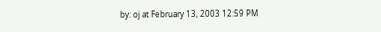by: oj at February 13, 2003 12:59 PM